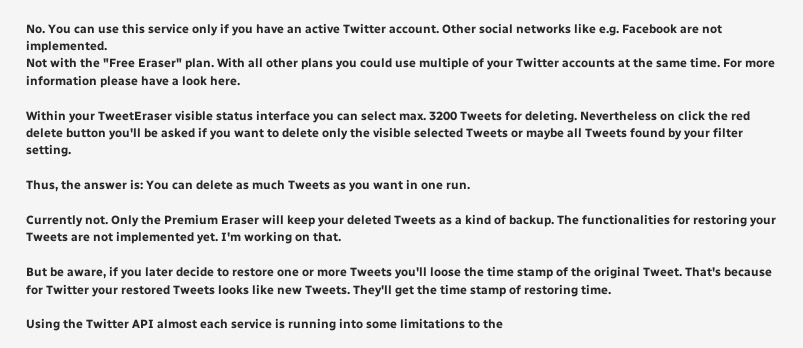No. You can use this service only if you have an active Twitter account. Other social networks like e.g. Facebook are not implemented.
Not with the "Free Eraser" plan. With all other plans you could use multiple of your Twitter accounts at the same time. For more information please have a look here.

Within your TweetEraser visible status interface you can select max. 3200 Tweets for deleting. Nevertheless on click the red delete button you'll be asked if you want to delete only the visible selected Tweets or maybe all Tweets found by your filter setting.

Thus, the answer is: You can delete as much Tweets as you want in one run.

Currently not. Only the Premium Eraser will keep your deleted Tweets as a kind of backup. The functionalities for restoring your Tweets are not implemented yet. I'm working on that.

But be aware, if you later decide to restore one or more Tweets you'll loose the time stamp of the original Tweet. That's because for Twitter your restored Tweets looks like new Tweets. They'll get the time stamp of restoring time.

Using the Twitter API almost each service is running into some limitations to the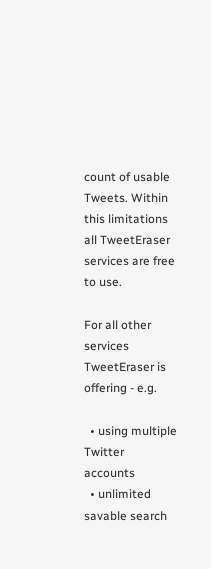count of usable Tweets. Within this limitations all TweetEraser services are free to use.

For all other services TweetEraser is offering - e.g.

  • using multiple Twitter accounts
  • unlimited savable search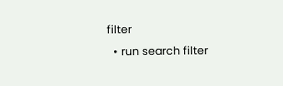filter
  • run search filter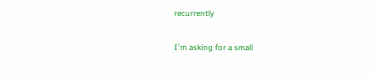recurrently

I'm asking for a small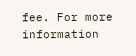fee. For more information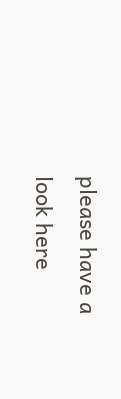please have a look here